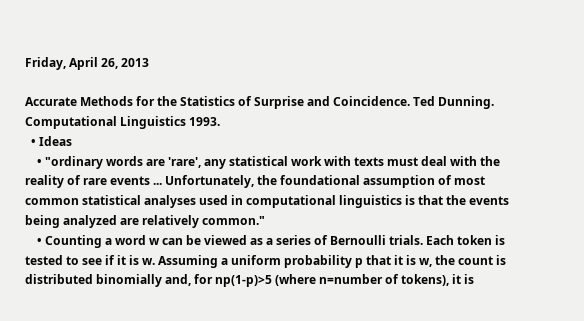Friday, April 26, 2013

Accurate Methods for the Statistics of Surprise and Coincidence. Ted Dunning. Computational Linguistics 1993.
  • Ideas
    • "ordinary words are 'rare', any statistical work with texts must deal with the reality of rare events ... Unfortunately, the foundational assumption of most common statistical analyses used in computational linguistics is that the events being analyzed are relatively common."
    • Counting a word w can be viewed as a series of Bernoulli trials. Each token is tested to see if it is w. Assuming a uniform probability p that it is w, the count is distributed binomially and, for np(1-p)>5 (where n=number of tokens), it is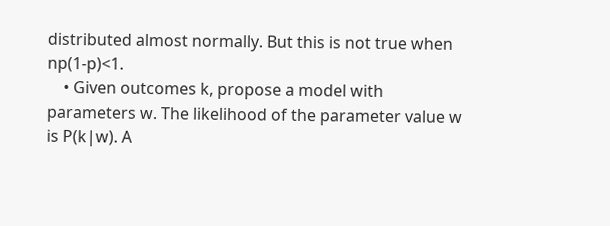distributed almost normally. But this is not true when np(1-p)<1.
    • Given outcomes k, propose a model with parameters w. The likelihood of the parameter value w is P(k|w). A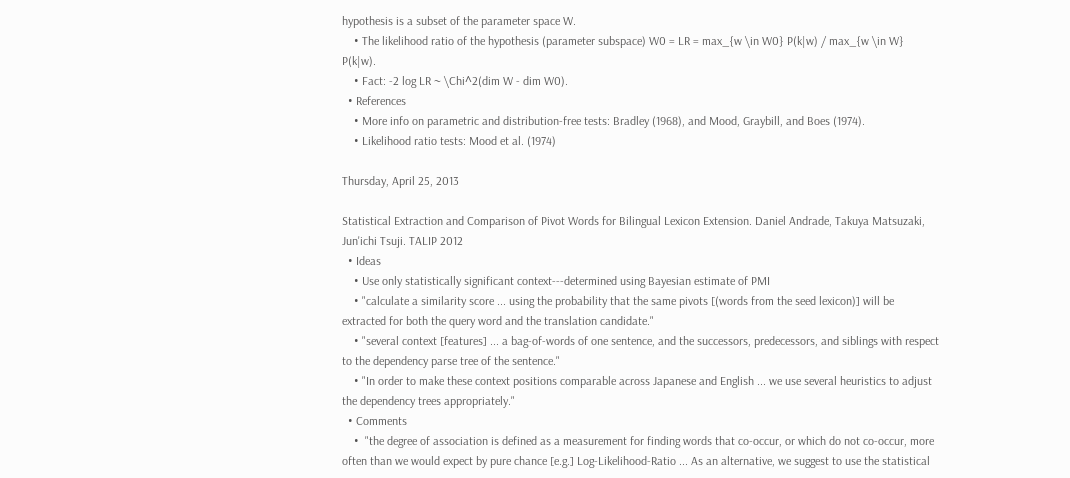hypothesis is a subset of the parameter space W.
    • The likelihood ratio of the hypothesis (parameter subspace) W0 = LR = max_{w \in W0} P(k|w) / max_{w \in W} P(k|w).
    • Fact: -2 log LR ~ \Chi^2(dim W - dim W0).
  • References
    • More info on parametric and distribution-free tests: Bradley (1968), and Mood, Graybill, and Boes (1974).
    • Likelihood ratio tests: Mood et al. (1974)

Thursday, April 25, 2013

Statistical Extraction and Comparison of Pivot Words for Bilingual Lexicon Extension. Daniel Andrade, Takuya Matsuzaki, Jun'ichi Tsuji. TALIP 2012
  • Ideas
    • Use only statistically significant context---determined using Bayesian estimate of PMI
    • "calculate a similarity score ... using the probability that the same pivots [(words from the seed lexicon)] will be extracted for both the query word and the translation candidate."
    • "several context [features] ... a bag-of-words of one sentence, and the successors, predecessors, and siblings with respect to the dependency parse tree of the sentence."
    • "In order to make these context positions comparable across Japanese and English ... we use several heuristics to adjust the dependency trees appropriately."
  • Comments
    •  "the degree of association is defined as a measurement for finding words that co-occur, or which do not co-occur, more often than we would expect by pure chance [e.g.] Log-Likelihood-Ratio ... As an alternative, we suggest to use the statistical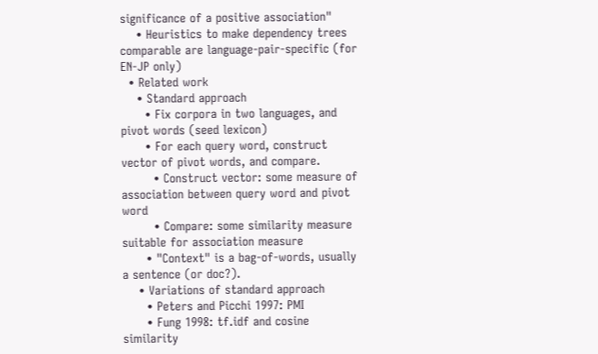significance of a positive association"
    • Heuristics to make dependency trees comparable are language-pair-specific (for EN-JP only)
  • Related work
    • Standard approach
      • Fix corpora in two languages, and pivot words (seed lexicon)
      • For each query word, construct vector of pivot words, and compare.
        • Construct vector: some measure of association between query word and pivot word
        • Compare: some similarity measure suitable for association measure
      • "Context" is a bag-of-words, usually a sentence (or doc?).
    • Variations of standard approach
      • Peters and Picchi 1997: PMI
      • Fung 1998: tf.idf and cosine similarity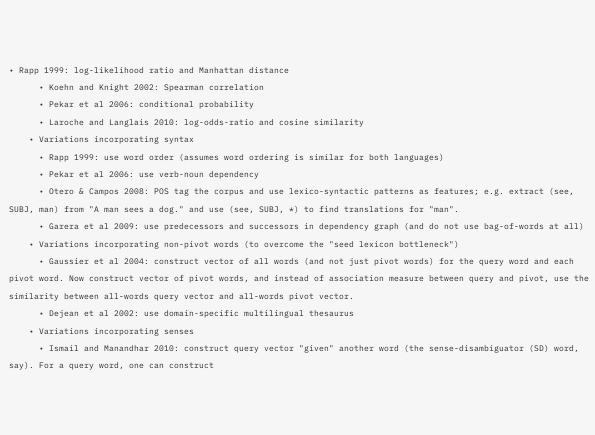• Rapp 1999: log-likelihood ratio and Manhattan distance
      • Koehn and Knight 2002: Spearman correlation
      • Pekar et al 2006: conditional probability
      • Laroche and Langlais 2010: log-odds-ratio and cosine similarity
    • Variations incorporating syntax
      • Rapp 1999: use word order (assumes word ordering is similar for both languages)
      • Pekar et al 2006: use verb-noun dependency
      • Otero & Campos 2008: POS tag the corpus and use lexico-syntactic patterns as features; e.g. extract (see, SUBJ, man) from "A man sees a dog." and use (see, SUBJ, *) to find translations for "man".
      • Garera et al 2009: use predecessors and successors in dependency graph (and do not use bag-of-words at all)
    • Variations incorporating non-pivot words (to overcome the "seed lexicon bottleneck")
      • Gaussier et al 2004: construct vector of all words (and not just pivot words) for the query word and each pivot word. Now construct vector of pivot words, and instead of association measure between query and pivot, use the similarity between all-words query vector and all-words pivot vector.
      • Dejean et al 2002: use domain-specific multilingual thesaurus
    • Variations incorporating senses
      • Ismail and Manandhar 2010: construct query vector "given" another word (the sense-disambiguator (SD) word, say). For a query word, one can construct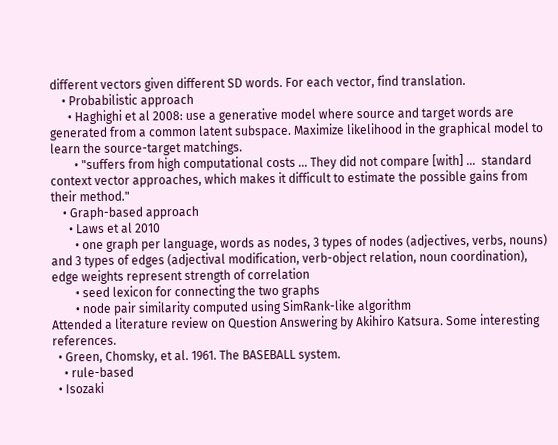different vectors given different SD words. For each vector, find translation.
    • Probabilistic approach
      • Haghighi et al 2008: use a generative model where source and target words are generated from a common latent subspace. Maximize likelihood in the graphical model to learn the source-target matchings.
        • "suffers from high computational costs ... They did not compare [with] ...  standard context vector approaches, which makes it difficult to estimate the possible gains from their method."
    • Graph-based approach
      • Laws et al 2010
        • one graph per language, words as nodes, 3 types of nodes (adjectives, verbs, nouns) and 3 types of edges (adjectival modification, verb-object relation, noun coordination), edge weights represent strength of correlation
        • seed lexicon for connecting the two graphs
        • node pair similarity computed using SimRank-like algorithm
Attended a literature review on Question Answering by Akihiro Katsura. Some interesting references.
  • Green, Chomsky, et al. 1961. The BASEBALL system.
    • rule-based
  • Isozaki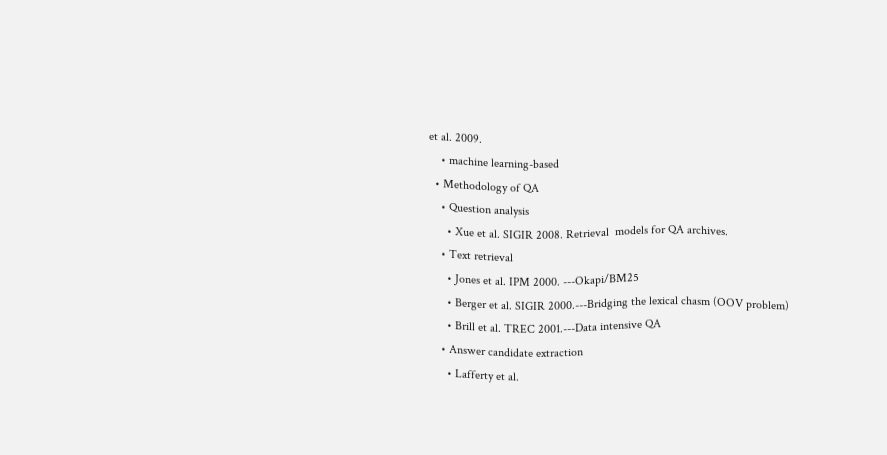et al. 2009.
    • machine learning-based
  • Methodology of QA
    • Question analysis
      • Xue et al. SIGIR 2008. Retrieval  models for QA archives.
    • Text retrieval
      • Jones et al. IPM 2000. ---Okapi/BM25
      • Berger et al. SIGIR 2000.---Bridging the lexical chasm (OOV problem)
      • Brill et al. TREC 2001.---Data intensive QA
    • Answer candidate extraction
      • Lafferty et al.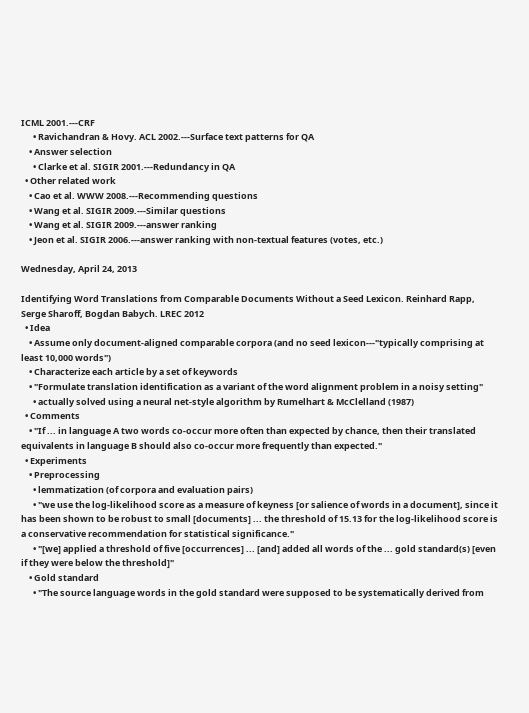ICML 2001.---CRF
      • Ravichandran & Hovy. ACL 2002.---Surface text patterns for QA
    • Answer selection
      • Clarke et al. SIGIR 2001.---Redundancy in QA
  • Other related work
    • Cao et al. WWW 2008.---Recommending questions
    • Wang et al. SIGIR 2009.---Similar questions
    • Wang et al. SIGIR 2009.---answer ranking
    • Jeon et al. SIGIR 2006.---answer ranking with non-textual features (votes, etc.)

Wednesday, April 24, 2013

Identifying Word Translations from Comparable Documents Without a Seed Lexicon. Reinhard Rapp, Serge Sharoff, Bogdan Babych. LREC 2012
  • Idea
    • Assume only document-aligned comparable corpora (and no seed lexicon---"typically comprising at least 10,000 words")
    • Characterize each article by a set of keywords
    • "Formulate translation identification as a variant of the word alignment problem in a noisy setting"
      • actually solved using a neural net-style algorithm by Rumelhart & McClelland (1987)
  • Comments
    • "If ... in language A two words co-occur more often than expected by chance, then their translated equivalents in language B should also co-occur more frequently than expected."
  • Experiments
    • Preprocessing
      • lemmatization (of corpora and evaluation pairs)
      • "we use the log-likelihood score as a measure of keyness [or salience of words in a document], since it has been shown to be robust to small [documents] ... the threshold of 15.13 for the log-likelihood score is a conservative recommendation for statistical significance."
      • "[we] applied a threshold of five [occurrences] ... [and] added all words of the ... gold standard(s) [even if they were below the threshold]"
    • Gold standard
      • "The source language words in the gold standard were supposed to be systematically derived from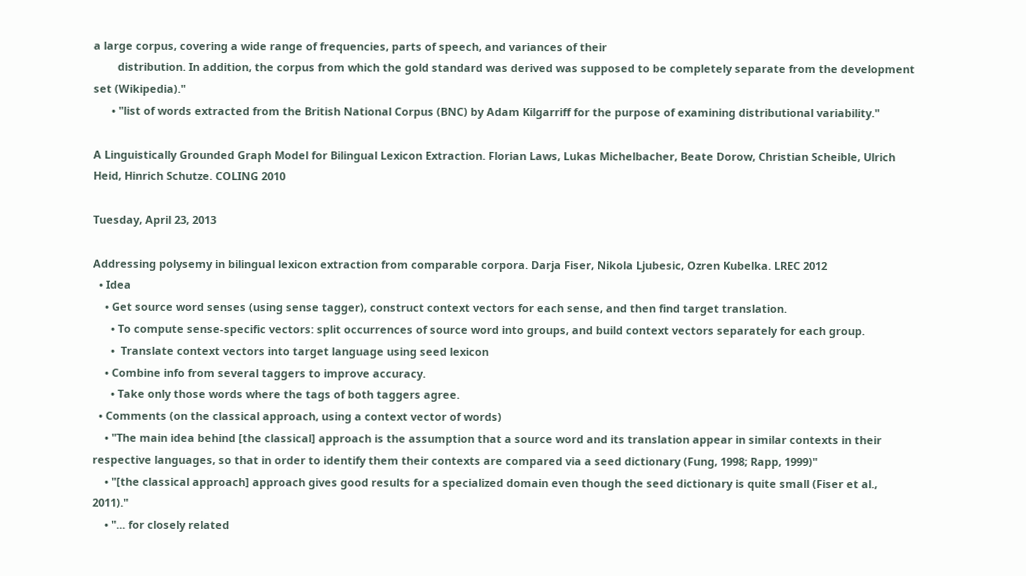a large corpus, covering a wide range of frequencies, parts of speech, and variances of their
        distribution. In addition, the corpus from which the gold standard was derived was supposed to be completely separate from the development set (Wikipedia)."
      • "list of words extracted from the British National Corpus (BNC) by Adam Kilgarriff for the purpose of examining distributional variability."

A Linguistically Grounded Graph Model for Bilingual Lexicon Extraction. Florian Laws, Lukas Michelbacher, Beate Dorow, Christian Scheible, Ulrich Heid, Hinrich Schutze. COLING 2010

Tuesday, April 23, 2013

Addressing polysemy in bilingual lexicon extraction from comparable corpora. Darja Fiser, Nikola Ljubesic, Ozren Kubelka. LREC 2012
  • Idea
    • Get source word senses (using sense tagger), construct context vectors for each sense, and then find target translation.
      • To compute sense-specific vectors: split occurrences of source word into groups, and build context vectors separately for each group.
      •  Translate context vectors into target language using seed lexicon
    • Combine info from several taggers to improve accuracy.
      • Take only those words where the tags of both taggers agree.
  • Comments (on the classical approach, using a context vector of words)
    • "The main idea behind [the classical] approach is the assumption that a source word and its translation appear in similar contexts in their respective languages, so that in order to identify them their contexts are compared via a seed dictionary (Fung, 1998; Rapp, 1999)"
    • "[the classical approach] approach gives good results for a specialized domain even though the seed dictionary is quite small (Fiser et al., 2011)."
    • "... for closely related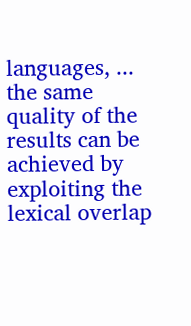languages, ... the same quality of the results can be achieved by exploiting the lexical overlap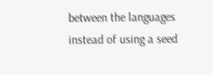between the languages instead of using a seed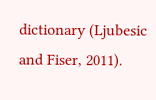dictionary (Ljubesic and Fiser, 2011).